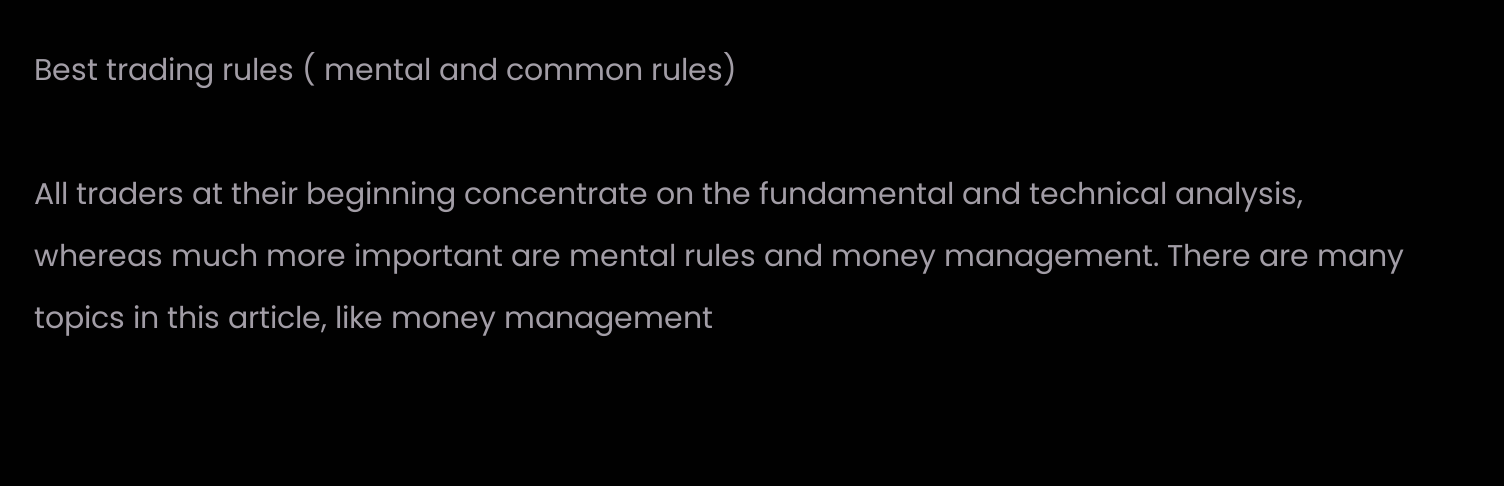Best trading rules ( mental and common rules)

All traders at their beginning concentrate on the fundamental and technical analysis, whereas much more important are mental rules and money management. There are many topics in this article, like money management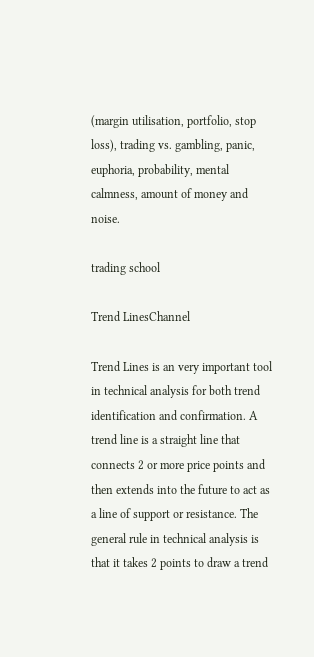(margin utilisation, portfolio, stop loss), trading vs. gambling, panic, euphoria, probability, mental calmness, amount of money and noise.

trading school

Trend LinesChannel

Trend Lines is an very important tool in technical analysis for both trend identification and confirmation. A trend line is a straight line that connects 2 or more price points and then extends into the future to act as a line of support or resistance. The general rule in technical analysis is that it takes 2 points to draw a trend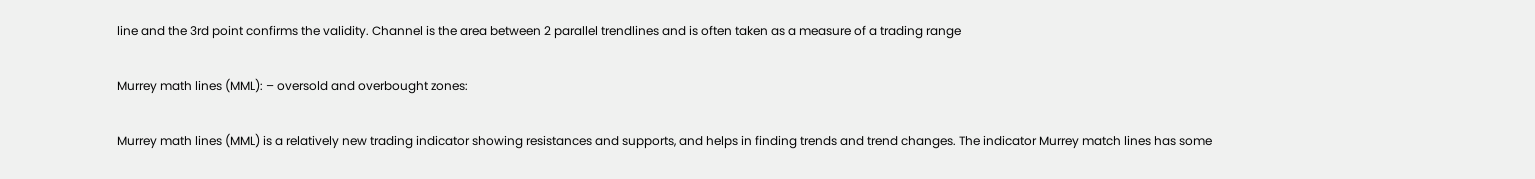line and the 3rd point confirms the validity. Channel is the area between 2 parallel trendlines and is often taken as a measure of a trading range

Murrey math lines (MML): – oversold and overbought zones:

Murrey math lines (MML) is a relatively new trading indicator showing resistances and supports, and helps in finding trends and trend changes. The indicator Murrey match lines has some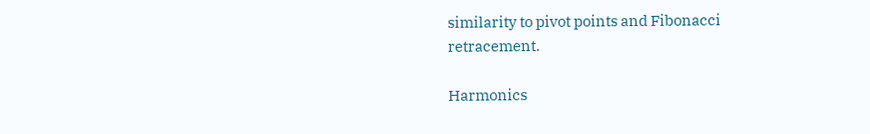similarity to pivot points and Fibonacci retracement.

Harmonics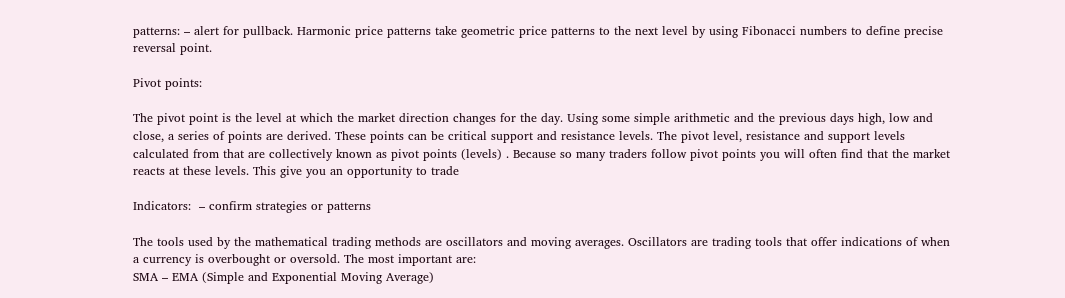patterns: – alert for pullback. Harmonic price patterns take geometric price patterns to the next level by using Fibonacci numbers to define precise reversal point.

Pivot points:

The pivot point is the level at which the market direction changes for the day. Using some simple arithmetic and the previous days high, low and close, a series of points are derived. These points can be critical support and resistance levels. The pivot level, resistance and support levels calculated from that are collectively known as pivot points (levels) . Because so many traders follow pivot points you will often find that the market reacts at these levels. This give you an opportunity to trade

Indicators:  – confirm strategies or patterns

The tools used by the mathematical trading methods are oscillators and moving averages. Oscillators are trading tools that offer indications of when a currency is overbought or oversold. The most important are:
SMA – EMA (Simple and Exponential Moving Average)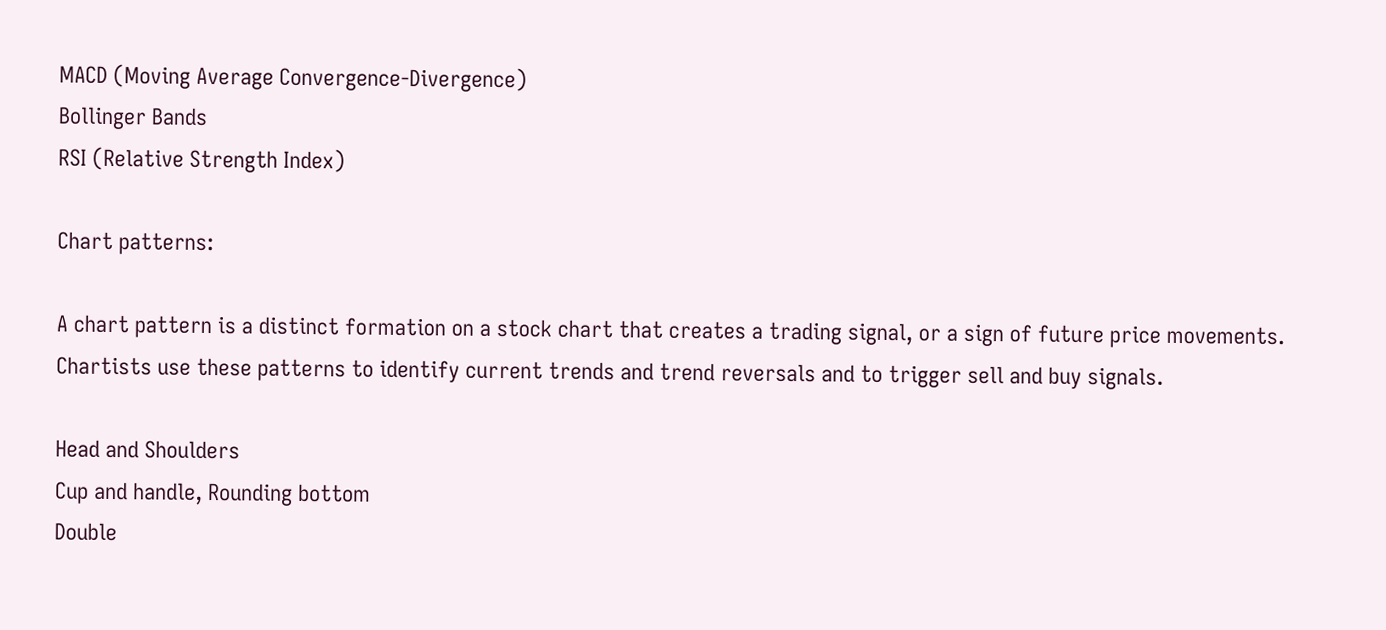MACD (Moving Average Convergence-Divergence)
Bollinger Bands
RSI (Relative Strength Index)

Chart patterns:

A chart pattern is a distinct formation on a stock chart that creates a trading signal, or a sign of future price movements. Chartists use these patterns to identify current trends and trend reversals and to trigger sell and buy signals.

Head and Shoulders
Cup and handle, Rounding bottom
Double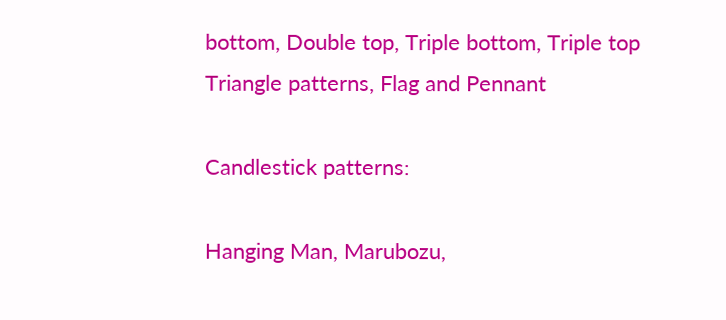bottom, Double top, Triple bottom, Triple top
Triangle patterns, Flag and Pennant

Candlestick patterns:

Hanging Man, Marubozu,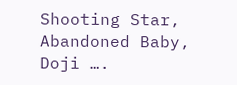Shooting Star, Abandoned Baby, Doji ….